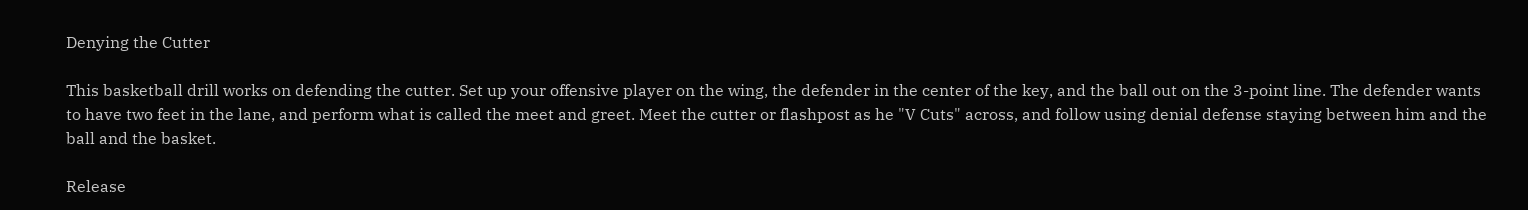Denying the Cutter

This basketball drill works on defending the cutter. Set up your offensive player on the wing, the defender in the center of the key, and the ball out on the 3-point line. The defender wants to have two feet in the lane, and perform what is called the meet and greet. Meet the cutter or flashpost as he "V Cuts" across, and follow using denial defense staying between him and the ball and the basket.

Release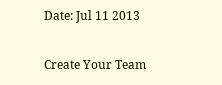Date: Jul 11 2013

Create Your Team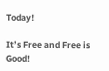Today!

It’s Free and Free is Good!